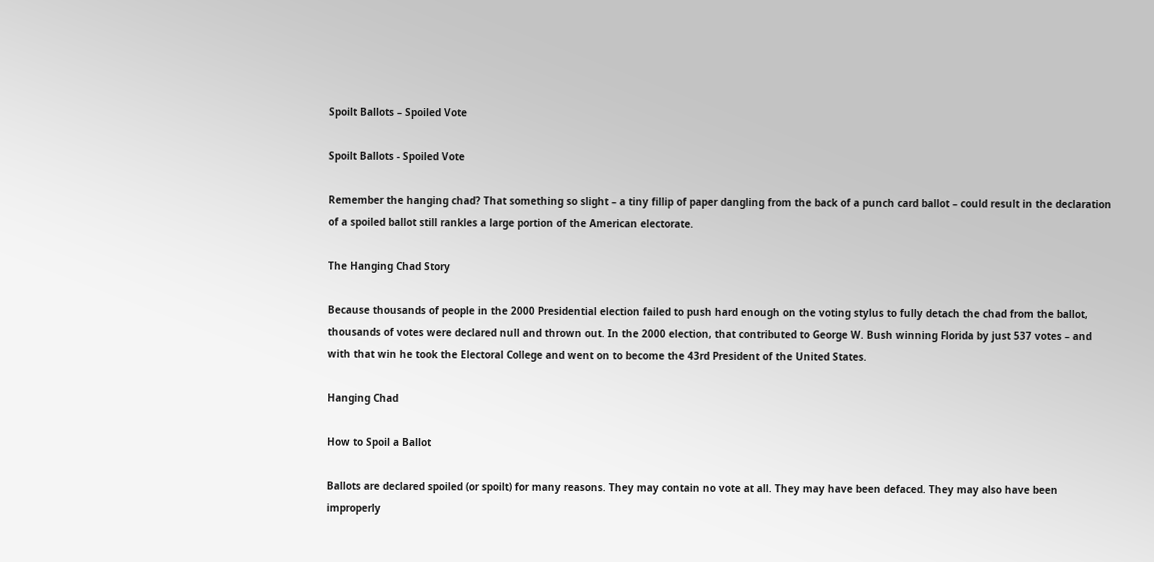Spoilt Ballots – Spoiled Vote

Spoilt Ballots - Spoiled Vote

Remember the hanging chad? That something so slight – a tiny fillip of paper dangling from the back of a punch card ballot – could result in the declaration of a spoiled ballot still rankles a large portion of the American electorate.

The Hanging Chad Story

Because thousands of people in the 2000 Presidential election failed to push hard enough on the voting stylus to fully detach the chad from the ballot, thousands of votes were declared null and thrown out. In the 2000 election, that contributed to George W. Bush winning Florida by just 537 votes – and with that win he took the Electoral College and went on to become the 43rd President of the United States.

Hanging Chad

How to Spoil a Ballot

Ballots are declared spoiled (or spoilt) for many reasons. They may contain no vote at all. They may have been defaced. They may also have been improperly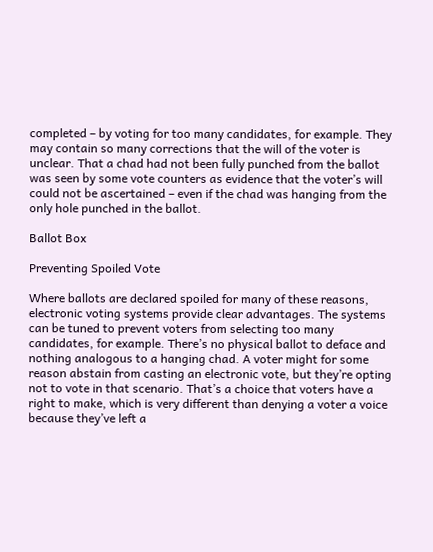completed – by voting for too many candidates, for example. They may contain so many corrections that the will of the voter is unclear. That a chad had not been fully punched from the ballot was seen by some vote counters as evidence that the voter’s will could not be ascertained – even if the chad was hanging from the only hole punched in the ballot.

Ballot Box

Preventing Spoiled Vote

Where ballots are declared spoiled for many of these reasons, electronic voting systems provide clear advantages. The systems can be tuned to prevent voters from selecting too many candidates, for example. There’s no physical ballot to deface and nothing analogous to a hanging chad. A voter might for some reason abstain from casting an electronic vote, but they’re opting not to vote in that scenario. That’s a choice that voters have a right to make, which is very different than denying a voter a voice because they’ve left a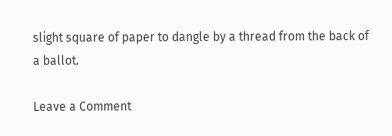slight square of paper to dangle by a thread from the back of a ballot.

Leave a Comment